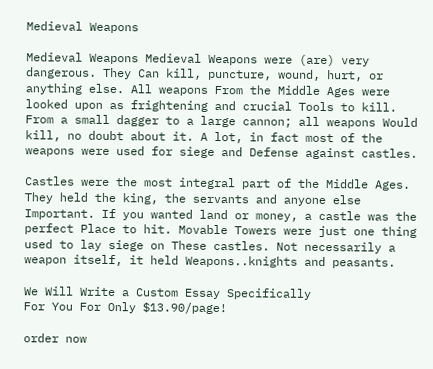Medieval Weapons

Medieval Weapons Medieval Weapons were (are) very dangerous. They Can kill, puncture, wound, hurt, or anything else. All weapons From the Middle Ages were looked upon as frightening and crucial Tools to kill. From a small dagger to a large cannon; all weapons Would kill, no doubt about it. A lot, in fact most of the weapons were used for siege and Defense against castles.

Castles were the most integral part of the Middle Ages. They held the king, the servants and anyone else Important. If you wanted land or money, a castle was the perfect Place to hit. Movable Towers were just one thing used to lay siege on These castles. Not necessarily a weapon itself, it held Weapons..knights and peasants.

We Will Write a Custom Essay Specifically
For You For Only $13.90/page!

order now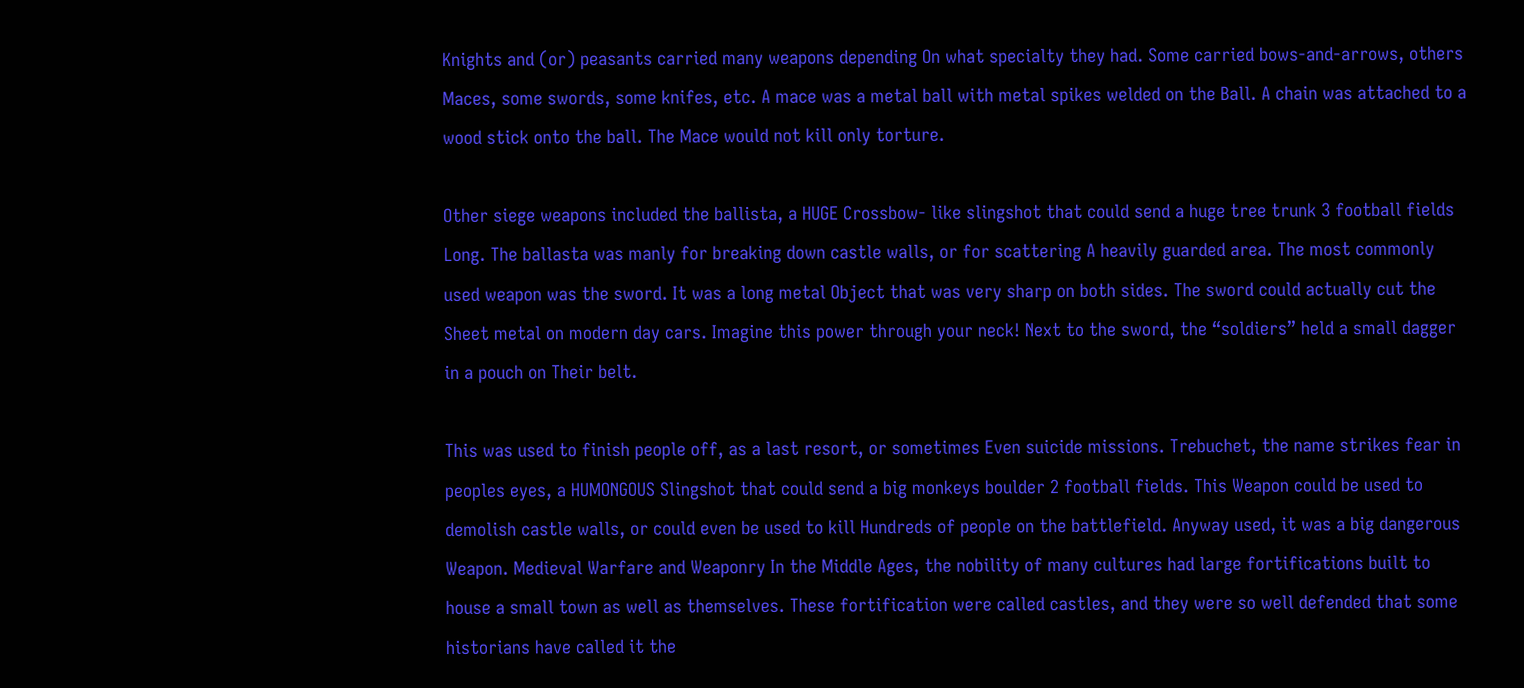Knights and (or) peasants carried many weapons depending On what specialty they had. Some carried bows-and-arrows, others Maces, some swords, some knifes, etc. A mace was a metal ball with metal spikes welded on the Ball. A chain was attached to a wood stick onto the ball. The Mace would not kill only torture.

Other siege weapons included the ballista, a HUGE Crossbow- like slingshot that could send a huge tree trunk 3 football fields Long. The ballasta was manly for breaking down castle walls, or for scattering A heavily guarded area. The most commonly used weapon was the sword. It was a long metal Object that was very sharp on both sides. The sword could actually cut the Sheet metal on modern day cars. Imagine this power through your neck! Next to the sword, the “soldiers” held a small dagger in a pouch on Their belt.

This was used to finish people off, as a last resort, or sometimes Even suicide missions. Trebuchet, the name strikes fear in peoples eyes, a HUMONGOUS Slingshot that could send a big monkeys boulder 2 football fields. This Weapon could be used to demolish castle walls, or could even be used to kill Hundreds of people on the battlefield. Anyway used, it was a big dangerous Weapon. Medieval Warfare and Weaponry In the Middle Ages, the nobility of many cultures had large fortifications built to house a small town as well as themselves. These fortification were called castles, and they were so well defended that some historians have called it the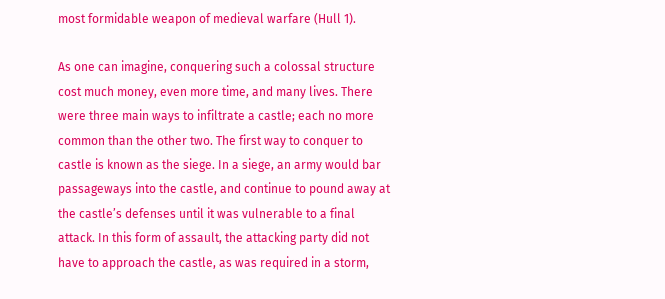most formidable weapon of medieval warfare (Hull 1).

As one can imagine, conquering such a colossal structure cost much money, even more time, and many lives. There were three main ways to infiltrate a castle; each no more common than the other two. The first way to conquer to castle is known as the siege. In a siege, an army would bar passageways into the castle, and continue to pound away at the castle’s defenses until it was vulnerable to a final attack. In this form of assault, the attacking party did not have to approach the castle, as was required in a storm,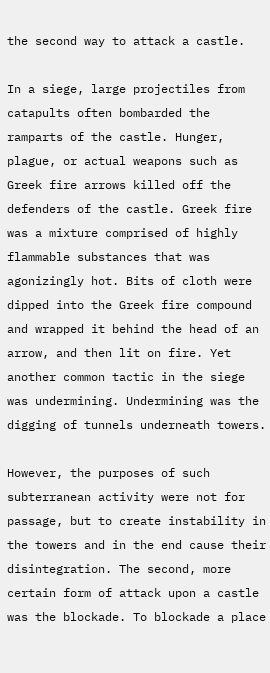the second way to attack a castle.

In a siege, large projectiles from catapults often bombarded the ramparts of the castle. Hunger, plague, or actual weapons such as Greek fire arrows killed off the defenders of the castle. Greek fire was a mixture comprised of highly flammable substances that was agonizingly hot. Bits of cloth were dipped into the Greek fire compound and wrapped it behind the head of an arrow, and then lit on fire. Yet another common tactic in the siege was undermining. Undermining was the digging of tunnels underneath towers.

However, the purposes of such subterranean activity were not for passage, but to create instability in the towers and in the end cause their disintegration. The second, more certain form of attack upon a castle was the blockade. To blockade a place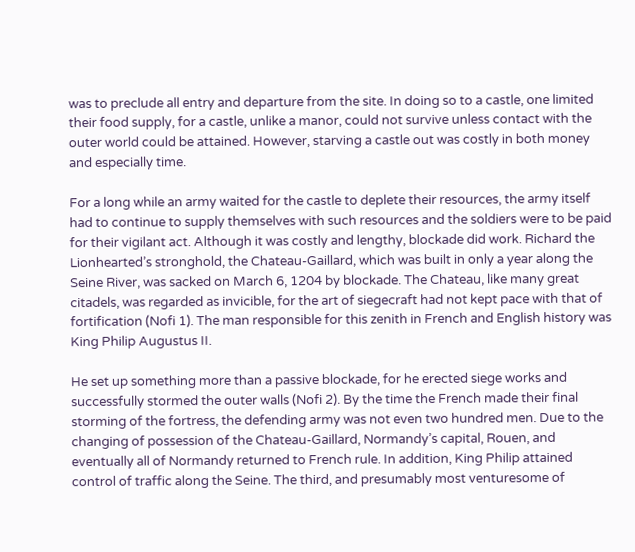was to preclude all entry and departure from the site. In doing so to a castle, one limited their food supply, for a castle, unlike a manor, could not survive unless contact with the outer world could be attained. However, starving a castle out was costly in both money and especially time.

For a long while an army waited for the castle to deplete their resources, the army itself had to continue to supply themselves with such resources and the soldiers were to be paid for their vigilant act. Although it was costly and lengthy, blockade did work. Richard the Lionhearted’s stronghold, the Chateau-Gaillard, which was built in only a year along the Seine River, was sacked on March 6, 1204 by blockade. The Chateau, like many great citadels, was regarded as invicible, for the art of siegecraft had not kept pace with that of fortification (Nofi 1). The man responsible for this zenith in French and English history was King Philip Augustus II.

He set up something more than a passive blockade, for he erected siege works and successfully stormed the outer walls (Nofi 2). By the time the French made their final storming of the fortress, the defending army was not even two hundred men. Due to the changing of possession of the Chateau-Gaillard, Normandy’s capital, Rouen, and eventually all of Normandy returned to French rule. In addition, King Philip attained control of traffic along the Seine. The third, and presumably most venturesome of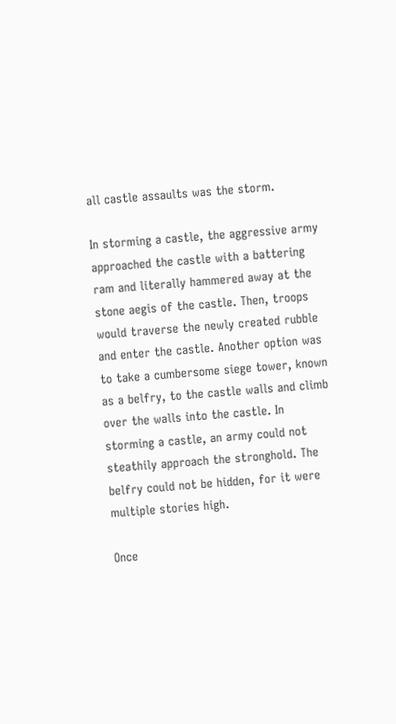all castle assaults was the storm.

In storming a castle, the aggressive army approached the castle with a battering ram and literally hammered away at the stone aegis of the castle. Then, troops would traverse the newly created rubble and enter the castle. Another option was to take a cumbersome siege tower, known as a belfry, to the castle walls and climb over the walls into the castle. In storming a castle, an army could not steathily approach the stronghold. The belfry could not be hidden, for it were multiple stories high.

Once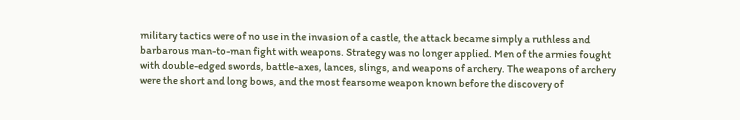military tactics were of no use in the invasion of a castle, the attack became simply a ruthless and barbarous man-to-man fight with weapons. Strategy was no longer applied. Men of the armies fought with double-edged swords, battle-axes, lances, slings, and weapons of archery. The weapons of archery were the short and long bows, and the most fearsome weapon known before the discovery of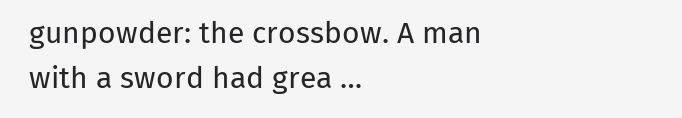gunpowder: the crossbow. A man with a sword had grea …